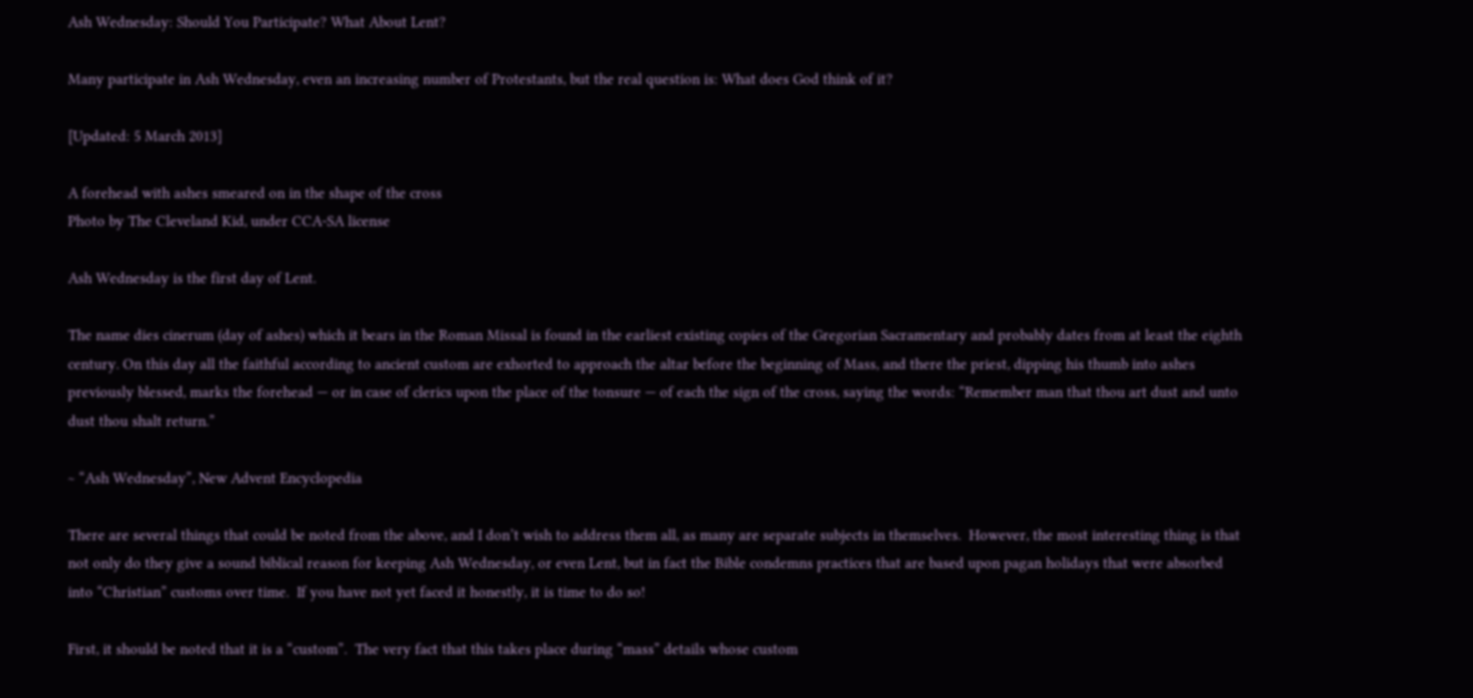Ash Wednesday: Should You Participate? What About Lent?

Many participate in Ash Wednesday, even an increasing number of Protestants, but the real question is: What does God think of it?

[Updated: 5 March 2013]

A forehead with ashes smeared on in the shape of the cross
Photo by The Cleveland Kid, under CCA-SA license

Ash Wednesday is the first day of Lent.

The name dies cinerum (day of ashes) which it bears in the Roman Missal is found in the earliest existing copies of the Gregorian Sacramentary and probably dates from at least the eighth century. On this day all the faithful according to ancient custom are exhorted to approach the altar before the beginning of Mass, and there the priest, dipping his thumb into ashes previously blessed, marks the forehead — or in case of clerics upon the place of the tonsure — of each the sign of the cross, saying the words: “Remember man that thou art dust and unto dust thou shalt return.”

~ “Ash Wednesday”, New Advent Encyclopedia

There are several things that could be noted from the above, and I don’t wish to address them all, as many are separate subjects in themselves.  However, the most interesting thing is that not only do they give a sound biblical reason for keeping Ash Wednesday, or even Lent, but in fact the Bible condemns practices that are based upon pagan holidays that were absorbed into “Christian” customs over time.  If you have not yet faced it honestly, it is time to do so!

First, it should be noted that it is a “custom”.  The very fact that this takes place during “mass” details whose custom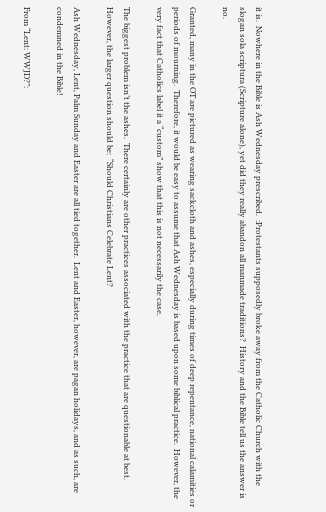it is.  Nowhere in the Bible is Ash Wednesday prescribed.  :Protestants supposedly broke away from the Catholic Church with the slogan sola scriptura (Scripture alone), yet did they really abandon all manmade traditions?  History and the Bible tell us the answer is no.

Granted, many in the OT are pictured as wearing sackcloth and ashes, especially during times of deep repentance, national calamities or periods of mourning.  Therefore, it would be easy to assume that Ash Wednesday is based upon some biblical practice.  However, the very fact that Catholics label it a “custom” show that this is not necessarily the case.

The biggest problem isn’t the ashes.  There certainly are other practices associated with the practice that are questionable at best.  However, the larger question should be:  “Should Christians Celebrate Lent?

Ash Wednesday, Lent, Palm Sunday and Easter are all tied together.  Lent and Easter, however, are pagan holidays, and as such, are condemned in the Bible!

From “Lent: WWJD?”: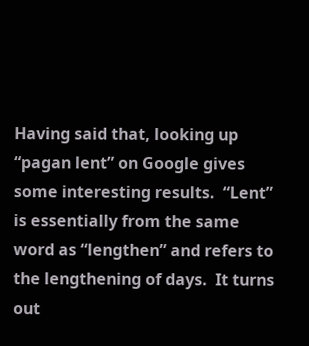Having said that, looking up “pagan lent” on Google gives some interesting results.  “Lent” is essentially from the same word as “lengthen” and refers to the lengthening of days.  It turns out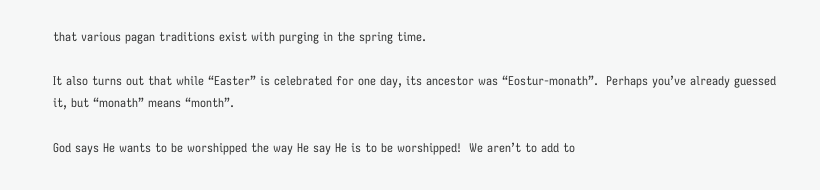that various pagan traditions exist with purging in the spring time.

It also turns out that while “Easter” is celebrated for one day, its ancestor was “Eostur-monath”.  Perhaps you’ve already guessed it, but “monath” means “month”.

God says He wants to be worshipped the way He say He is to be worshipped!  We aren’t to add to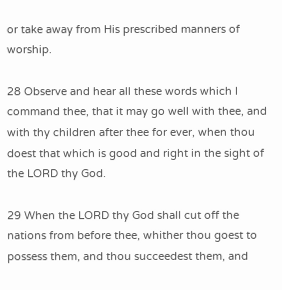or take away from His prescribed manners of worship.

28 Observe and hear all these words which I command thee, that it may go well with thee, and with thy children after thee for ever, when thou doest that which is good and right in the sight of the LORD thy God.

29 When the LORD thy God shall cut off the nations from before thee, whither thou goest to possess them, and thou succeedest them, and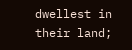dwellest in their land;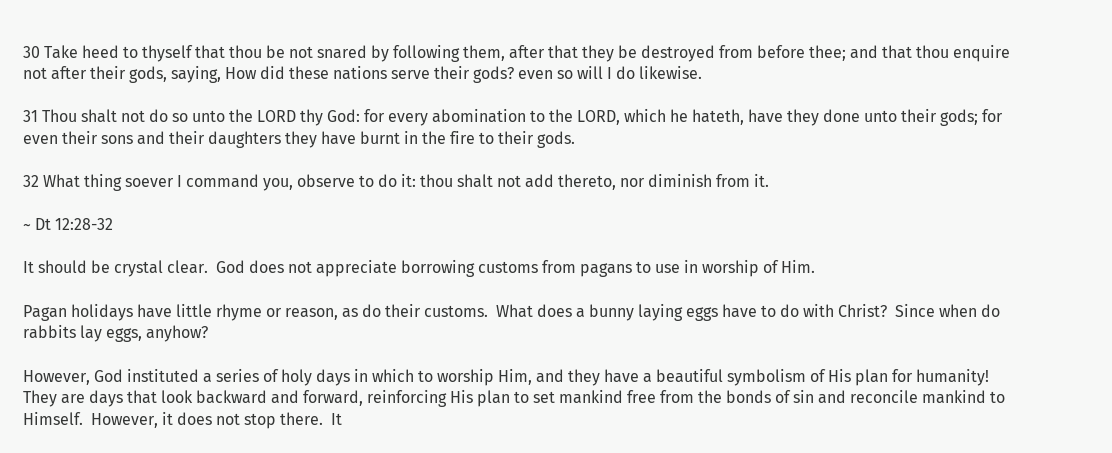30 Take heed to thyself that thou be not snared by following them, after that they be destroyed from before thee; and that thou enquire not after their gods, saying, How did these nations serve their gods? even so will I do likewise.

31 Thou shalt not do so unto the LORD thy God: for every abomination to the LORD, which he hateth, have they done unto their gods; for even their sons and their daughters they have burnt in the fire to their gods.

32 What thing soever I command you, observe to do it: thou shalt not add thereto, nor diminish from it.

~ Dt 12:28-32

It should be crystal clear.  God does not appreciate borrowing customs from pagans to use in worship of Him.

Pagan holidays have little rhyme or reason, as do their customs.  What does a bunny laying eggs have to do with Christ?  Since when do rabbits lay eggs, anyhow?

However, God instituted a series of holy days in which to worship Him, and they have a beautiful symbolism of His plan for humanity!  They are days that look backward and forward, reinforcing His plan to set mankind free from the bonds of sin and reconcile mankind to Himself.  However, it does not stop there.  It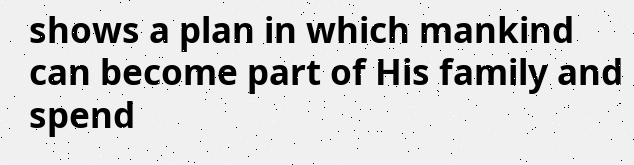shows a plan in which mankind can become part of His family and spend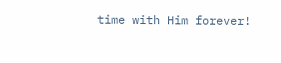time with Him forever!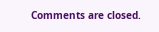Comments are closed.